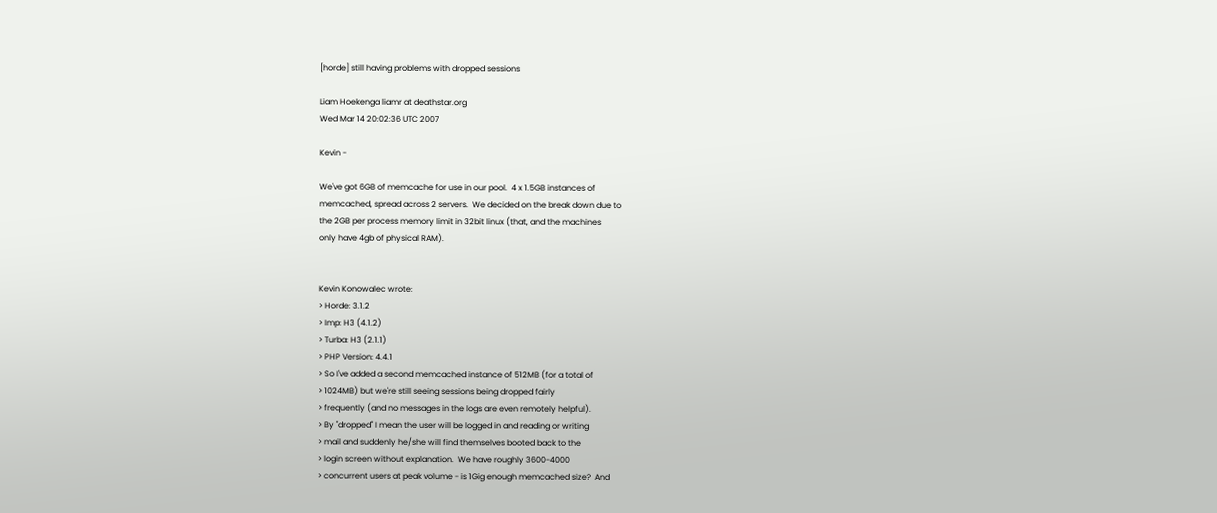[horde] still having problems with dropped sessions

Liam Hoekenga liamr at deathstar.org
Wed Mar 14 20:02:36 UTC 2007

Kevin -

We've got 6GB of memcache for use in our pool.  4 x 1.5GB instances of
memcached, spread across 2 servers.  We decided on the break down due to
the 2GB per process memory limit in 32bit linux (that, and the machines
only have 4gb of physical RAM).


Kevin Konowalec wrote:
> Horde: 3.1.2
> Imp: H3 (4.1.2)
> Turba: H3 (2.1.1)
> PHP Version: 4.4.1
> So I've added a second memcached instance of 512MB (for a total of
> 1024MB) but we're still seeing sessions being dropped fairly
> frequently (and no messages in the logs are even remotely helpful).
> By "dropped" I mean the user will be logged in and reading or writing
> mail and suddenly he/she will find themselves booted back to the
> login screen without explanation.  We have roughly 3600-4000
> concurrent users at peak volume - is 1Gig enough memcached size?  And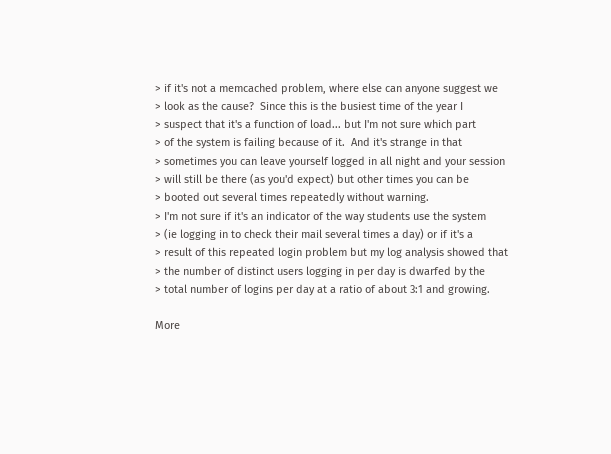> if it's not a memcached problem, where else can anyone suggest we
> look as the cause?  Since this is the busiest time of the year I
> suspect that it's a function of load... but I'm not sure which part
> of the system is failing because of it.  And it's strange in that
> sometimes you can leave yourself logged in all night and your session
> will still be there (as you'd expect) but other times you can be
> booted out several times repeatedly without warning.
> I'm not sure if it's an indicator of the way students use the system
> (ie logging in to check their mail several times a day) or if it's a
> result of this repeated login problem but my log analysis showed that
> the number of distinct users logging in per day is dwarfed by the
> total number of logins per day at a ratio of about 3:1 and growing.

More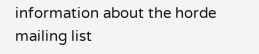information about the horde mailing list